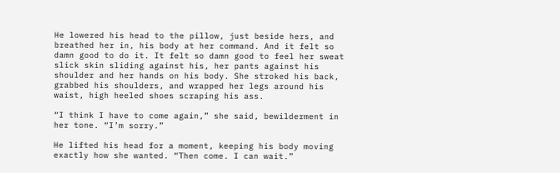He lowered his head to the pillow, just beside hers, and breathed her in, his body at her command. And it felt so damn good to do it. It felt so damn good to feel her sweat slick skin sliding against his, her pants against his shoulder and her hands on his body. She stroked his back, grabbed his shoulders, and wrapped her legs around his waist, high heeled shoes scraping his ass.

“I think I have to come again,” she said, bewilderment in her tone. “I’m sorry.”

He lifted his head for a moment, keeping his body moving exactly how she wanted. “Then come. I can wait.”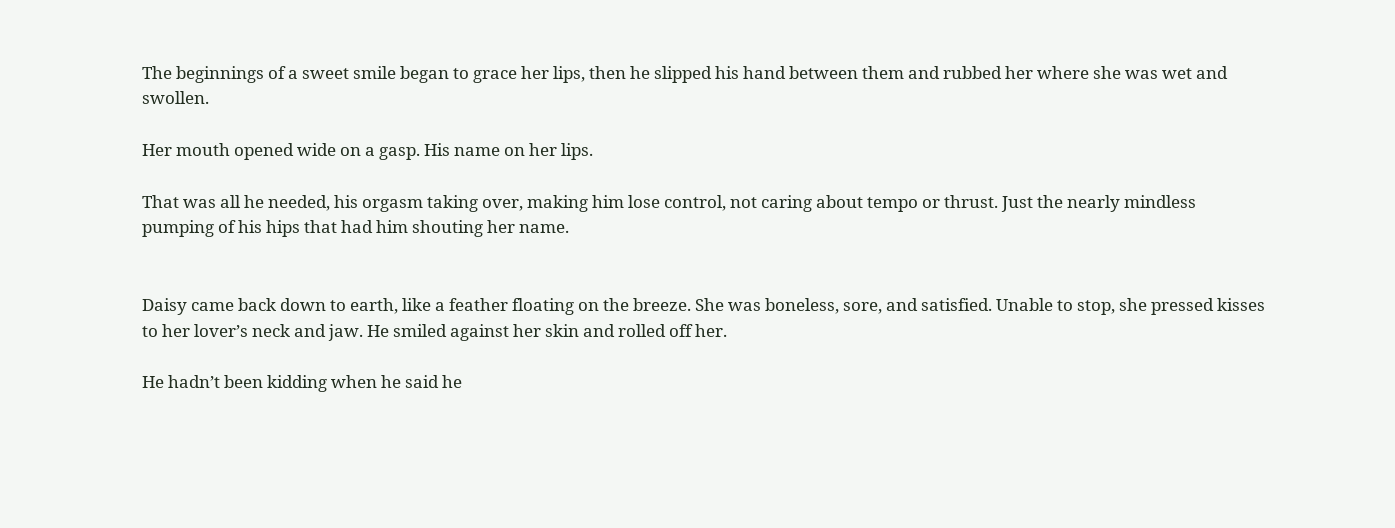The beginnings of a sweet smile began to grace her lips, then he slipped his hand between them and rubbed her where she was wet and swollen.

Her mouth opened wide on a gasp. His name on her lips.

That was all he needed, his orgasm taking over, making him lose control, not caring about tempo or thrust. Just the nearly mindless pumping of his hips that had him shouting her name.


Daisy came back down to earth, like a feather floating on the breeze. She was boneless, sore, and satisfied. Unable to stop, she pressed kisses to her lover’s neck and jaw. He smiled against her skin and rolled off her.

He hadn’t been kidding when he said he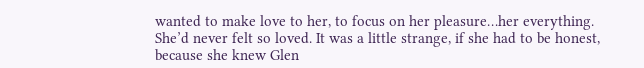wanted to make love to her, to focus on her pleasure…her everything. She’d never felt so loved. It was a little strange, if she had to be honest, because she knew Glen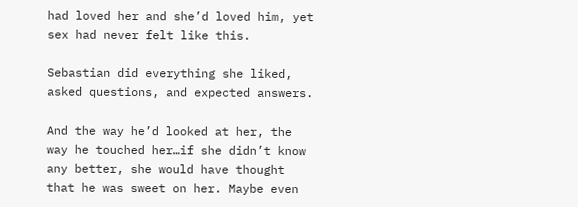had loved her and she’d loved him, yet sex had never felt like this.

Sebastian did everything she liked, asked questions, and expected answers.

And the way he’d looked at her, the way he touched her…if she didn’t know any better, she would have thought that he was sweet on her. Maybe even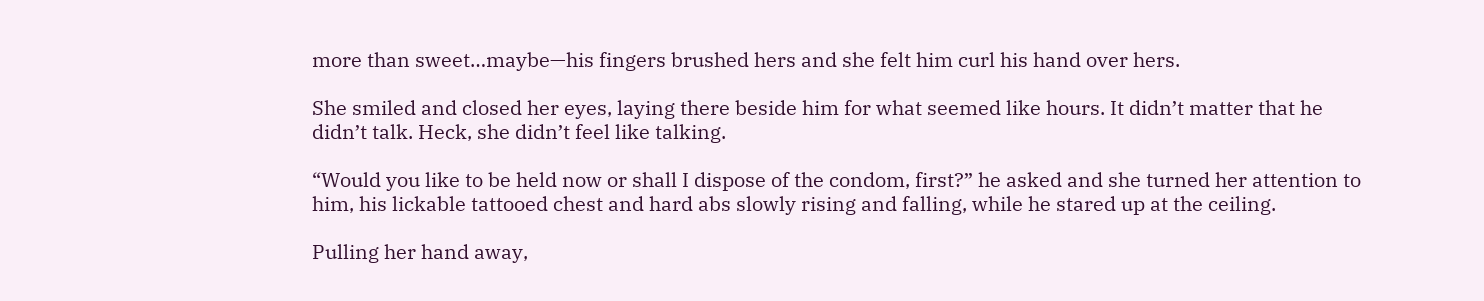more than sweet…maybe—his fingers brushed hers and she felt him curl his hand over hers.

She smiled and closed her eyes, laying there beside him for what seemed like hours. It didn’t matter that he didn’t talk. Heck, she didn’t feel like talking.

“Would you like to be held now or shall I dispose of the condom, first?” he asked and she turned her attention to him, his lickable tattooed chest and hard abs slowly rising and falling, while he stared up at the ceiling.

Pulling her hand away,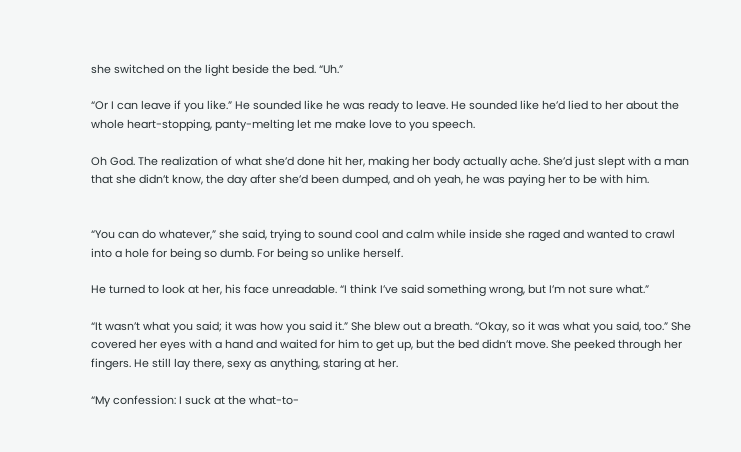she switched on the light beside the bed. “Uh.”

“Or I can leave if you like.” He sounded like he was ready to leave. He sounded like he’d lied to her about the whole heart-stopping, panty-melting let me make love to you speech.

Oh God. The realization of what she’d done hit her, making her body actually ache. She’d just slept with a man that she didn’t know, the day after she’d been dumped, and oh yeah, he was paying her to be with him.


“You can do whatever,” she said, trying to sound cool and calm while inside she raged and wanted to crawl into a hole for being so dumb. For being so unlike herself.

He turned to look at her, his face unreadable. “I think I’ve said something wrong, but I’m not sure what.”

“It wasn’t what you said; it was how you said it.” She blew out a breath. “Okay, so it was what you said, too.” She covered her eyes with a hand and waited for him to get up, but the bed didn’t move. She peeked through her fingers. He still lay there, sexy as anything, staring at her.

“My confession: I suck at the what-to-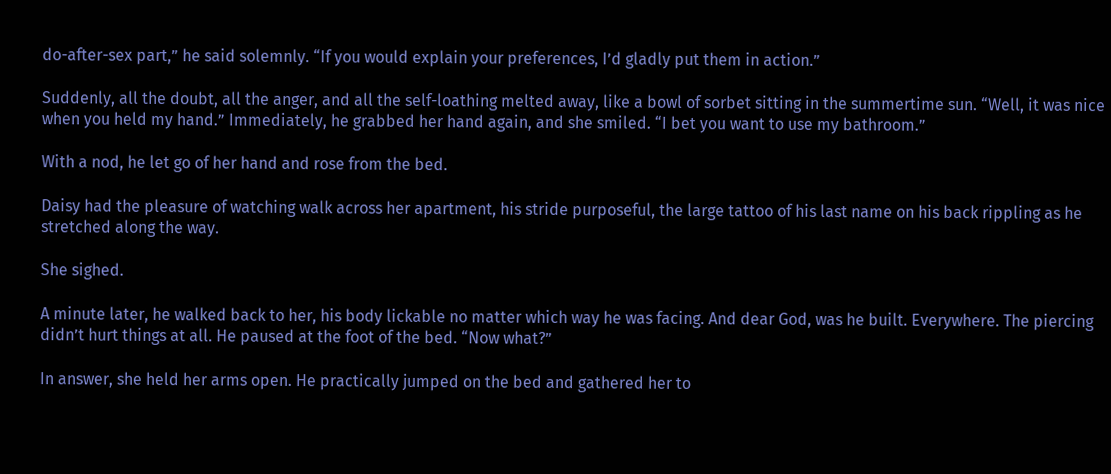do-after-sex part,” he said solemnly. “If you would explain your preferences, I’d gladly put them in action.”

Suddenly, all the doubt, all the anger, and all the self-loathing melted away, like a bowl of sorbet sitting in the summertime sun. “Well, it was nice when you held my hand.” Immediately, he grabbed her hand again, and she smiled. “I bet you want to use my bathroom.”

With a nod, he let go of her hand and rose from the bed.

Daisy had the pleasure of watching walk across her apartment, his stride purposeful, the large tattoo of his last name on his back rippling as he stretched along the way.

She sighed.

A minute later, he walked back to her, his body lickable no matter which way he was facing. And dear God, was he built. Everywhere. The piercing didn’t hurt things at all. He paused at the foot of the bed. “Now what?”

In answer, she held her arms open. He practically jumped on the bed and gathered her to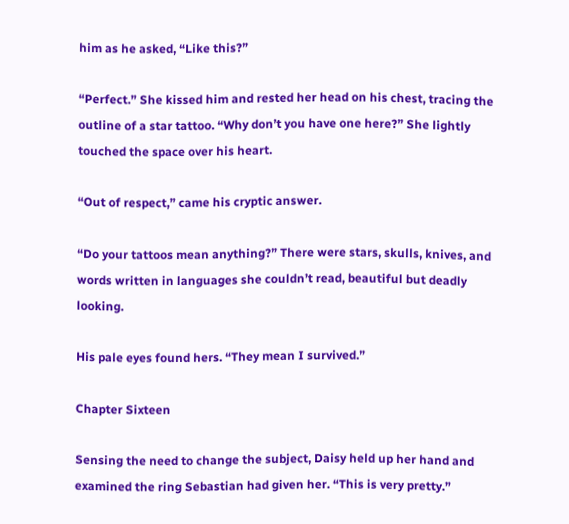him as he asked, “Like this?”

“Perfect.” She kissed him and rested her head on his chest, tracing the outline of a star tattoo. “Why don’t you have one here?” She lightly touched the space over his heart.

“Out of respect,” came his cryptic answer.

“Do your tattoos mean anything?” There were stars, skulls, knives, and words written in languages she couldn’t read, beautiful but deadly looking.

His pale eyes found hers. “They mean I survived.”

Chapter Sixteen

Sensing the need to change the subject, Daisy held up her hand and examined the ring Sebastian had given her. “This is very pretty.”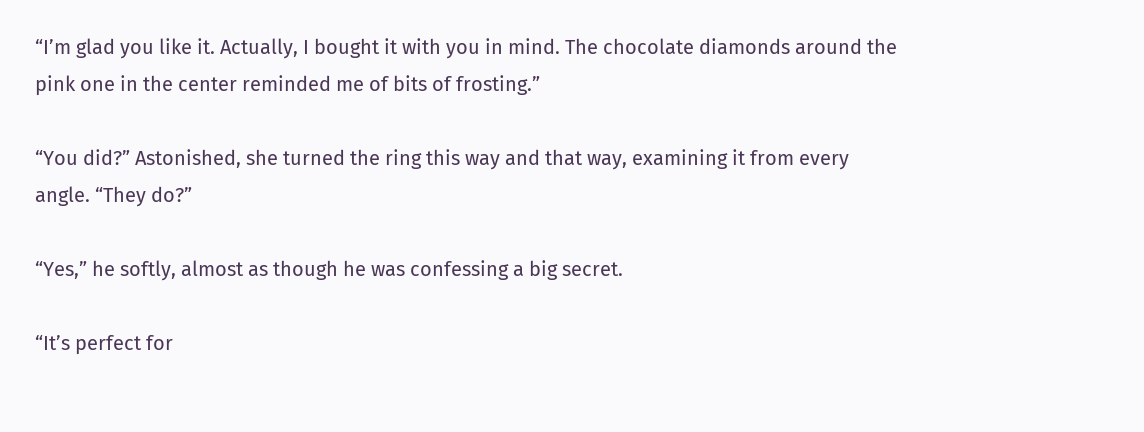“I’m glad you like it. Actually, I bought it with you in mind. The chocolate diamonds around the pink one in the center reminded me of bits of frosting.”

“You did?” Astonished, she turned the ring this way and that way, examining it from every angle. “They do?”

“Yes,” he softly, almost as though he was confessing a big secret.

“It’s perfect for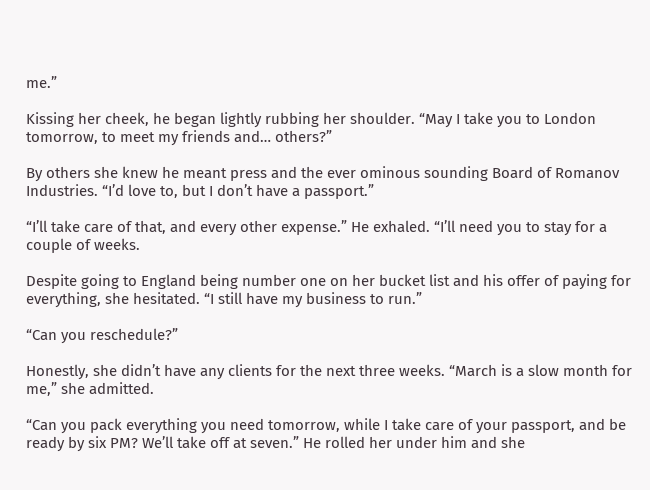me.”

Kissing her cheek, he began lightly rubbing her shoulder. “May I take you to London tomorrow, to meet my friends and… others?”

By others she knew he meant press and the ever ominous sounding Board of Romanov Industries. “I’d love to, but I don’t have a passport.”

“I’ll take care of that, and every other expense.” He exhaled. “I’ll need you to stay for a couple of weeks.

Despite going to England being number one on her bucket list and his offer of paying for everything, she hesitated. “I still have my business to run.”

“Can you reschedule?”

Honestly, she didn’t have any clients for the next three weeks. “March is a slow month for me,” she admitted.

“Can you pack everything you need tomorrow, while I take care of your passport, and be ready by six PM? We’ll take off at seven.” He rolled her under him and she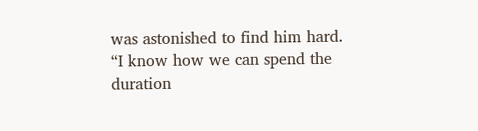was astonished to find him hard. “I know how we can spend the duration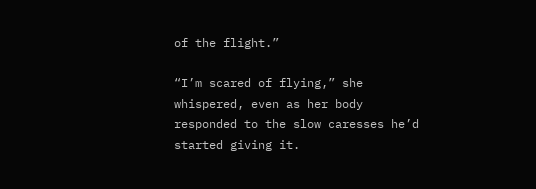of the flight.”

“I’m scared of flying,” she whispered, even as her body responded to the slow caresses he’d started giving it.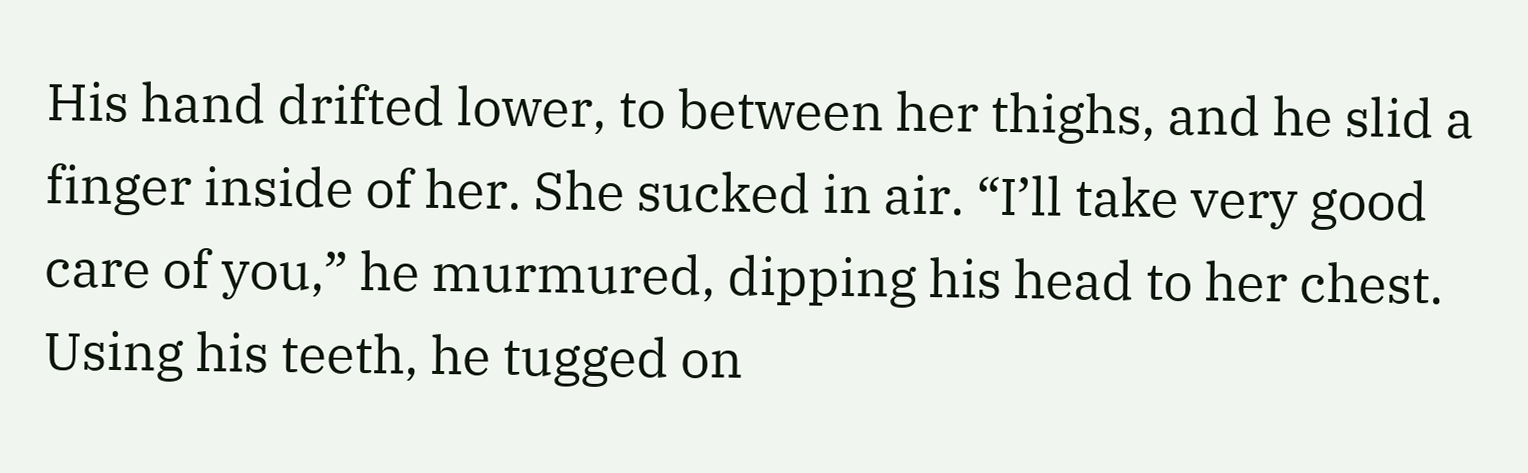His hand drifted lower, to between her thighs, and he slid a finger inside of her. She sucked in air. “I’ll take very good care of you,” he murmured, dipping his head to her chest. Using his teeth, he tugged on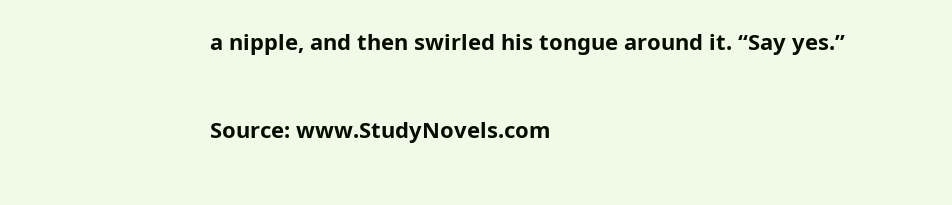a nipple, and then swirled his tongue around it. “Say yes.”

Source: www.StudyNovels.com